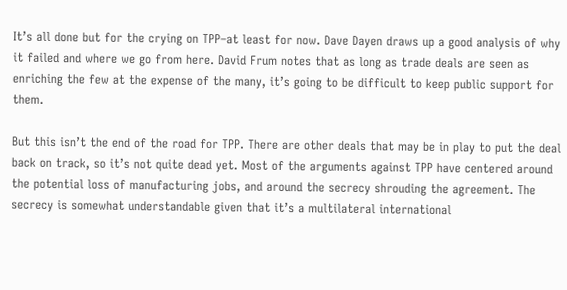It’s all done but for the crying on TPP–at least for now. Dave Dayen draws up a good analysis of why it failed and where we go from here. David Frum notes that as long as trade deals are seen as enriching the few at the expense of the many, it’s going to be difficult to keep public support for them.

But this isn’t the end of the road for TPP. There are other deals that may be in play to put the deal back on track, so it’s not quite dead yet. Most of the arguments against TPP have centered around the potential loss of manufacturing jobs, and around the secrecy shrouding the agreement. The secrecy is somewhat understandable given that it’s a multilateral international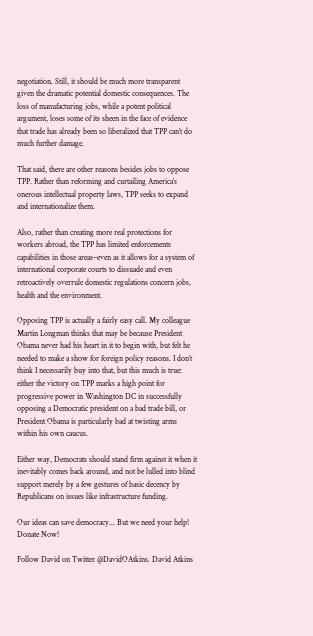negotiation. Still, it should be much more transparent given the dramatic potential domestic consequences. The loss of manufacturing jobs, while a potent political argument, loses some of its sheen in the face of evidence that trade has already been so liberalized that TPP can’t do much further damage.

That said, there are other reasons besides jobs to oppose TPP. Rather than reforming and curtailing America’s onerous intellectual property laws, TPP seeks to expand and internationalize them.

Also, rather than creating more real protections for workers abroad, the TPP has limited enforcements capabilities in those areas–even as it allows for a system of international corporate courts to dissuade and even retroactively overrule domestic regulations concern jobs, health and the environment.

Opposing TPP is actually a fairly easy call. My colleague Martin Longman thinks that may be because President Obama never had his heart in it to begin with, but felt he needed to make a show for foreign policy reasons. I don’t think I necessarily buy into that, but this much is true: either the victory on TPP marks a high point for progressive power in Washington DC in successfully opposing a Democratic president on a bad trade bill, or President Obama is particularly bad at twisting arms within his own caucus.

Either way, Democrats should stand firm against it when it inevitably comes back around, and not be lulled into blind support merely by a few gestures of basic decency by Republicans on issues like infrastructure funding.

Our ideas can save democracy... But we need your help! Donate Now!

Follow David on Twitter @DavidOAtkins. David Atkins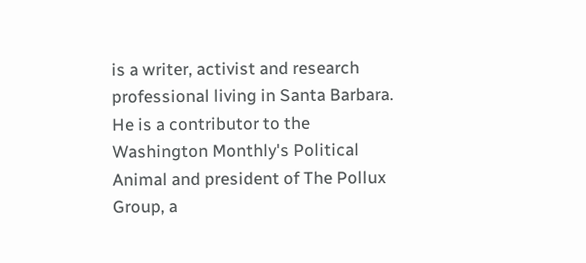is a writer, activist and research professional living in Santa Barbara. He is a contributor to the Washington Monthly's Political Animal and president of The Pollux Group, a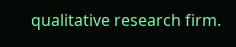qualitative research firm.